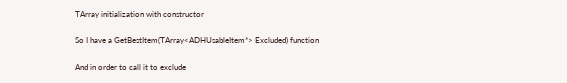TArray initialization with constructor

So I have a GetBestItem(TArray<ADHUsableItem*> Excluded) function

And in order to call it to exclude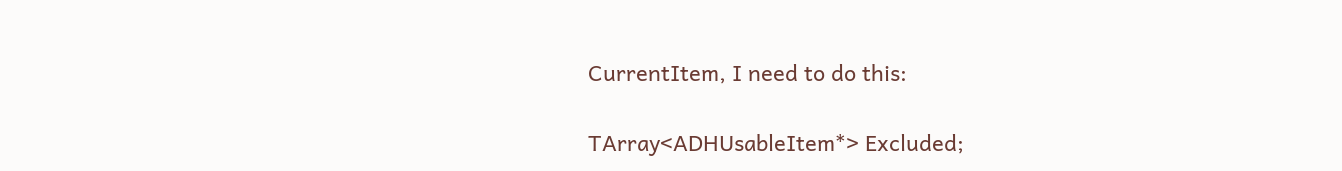CurrentItem, I need to do this:

TArray<ADHUsableItem*> Excluded;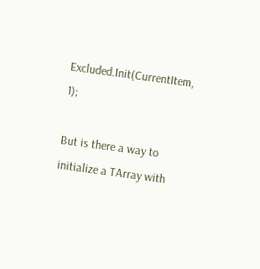Excluded.Init(CurrentItem, 1);

But is there a way to initialize a TArray with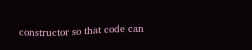constructor so that code can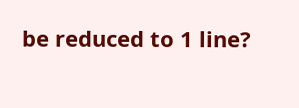be reduced to 1 line?